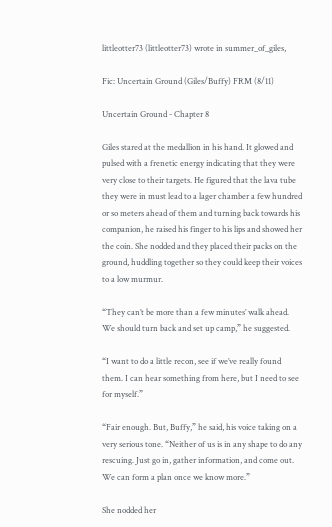littleotter73 (littleotter73) wrote in summer_of_giles,

Fic: Uncertain Ground (Giles/Buffy) FRM (8/11)

Uncertain Ground - Chapter 8

Giles stared at the medallion in his hand. It glowed and pulsed with a frenetic energy indicating that they were very close to their targets. He figured that the lava tube they were in must lead to a lager chamber a few hundred or so meters ahead of them and turning back towards his companion, he raised his finger to his lips and showed her the coin. She nodded and they placed their packs on the ground, huddling together so they could keep their voices to a low murmur.

“They can’t be more than a few minutes’ walk ahead. We should turn back and set up camp,” he suggested.

“I want to do a little recon, see if we’ve really found them. I can hear something from here, but I need to see for myself.”

“Fair enough. But, Buffy,” he said, his voice taking on a very serious tone. “Neither of us is in any shape to do any rescuing. Just go in, gather information, and come out. We can form a plan once we know more.”

She nodded her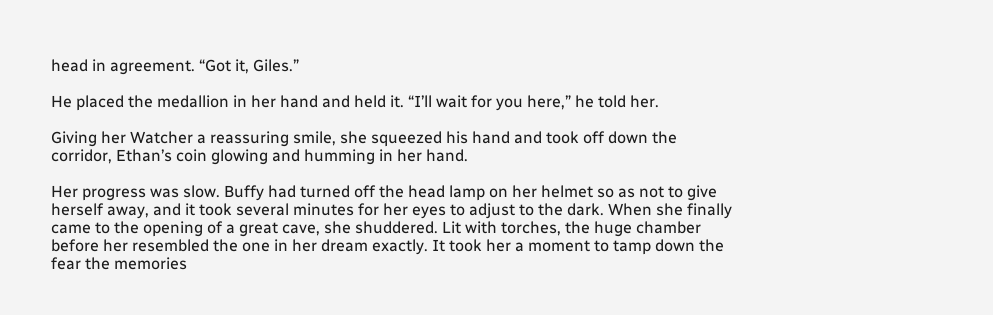head in agreement. “Got it, Giles.”

He placed the medallion in her hand and held it. “I’ll wait for you here,” he told her.

Giving her Watcher a reassuring smile, she squeezed his hand and took off down the corridor, Ethan’s coin glowing and humming in her hand.

Her progress was slow. Buffy had turned off the head lamp on her helmet so as not to give herself away, and it took several minutes for her eyes to adjust to the dark. When she finally came to the opening of a great cave, she shuddered. Lit with torches, the huge chamber before her resembled the one in her dream exactly. It took her a moment to tamp down the fear the memories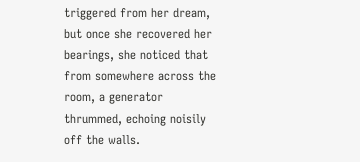triggered from her dream, but once she recovered her bearings, she noticed that from somewhere across the room, a generator thrummed, echoing noisily off the walls.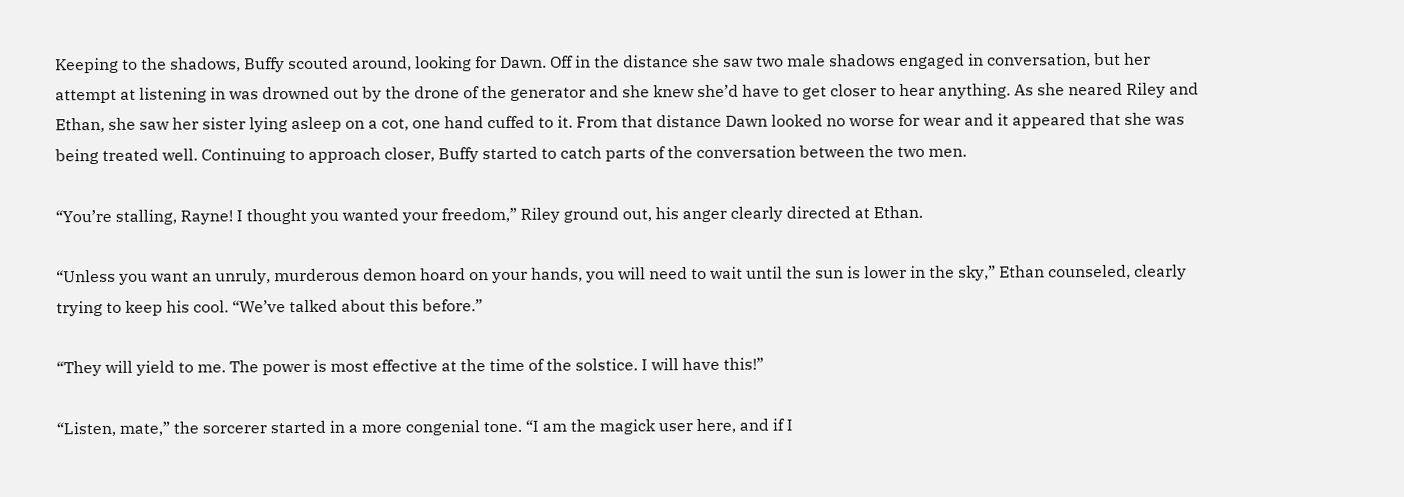Keeping to the shadows, Buffy scouted around, looking for Dawn. Off in the distance she saw two male shadows engaged in conversation, but her attempt at listening in was drowned out by the drone of the generator and she knew she’d have to get closer to hear anything. As she neared Riley and Ethan, she saw her sister lying asleep on a cot, one hand cuffed to it. From that distance Dawn looked no worse for wear and it appeared that she was being treated well. Continuing to approach closer, Buffy started to catch parts of the conversation between the two men.

“You’re stalling, Rayne! I thought you wanted your freedom,” Riley ground out, his anger clearly directed at Ethan.

“Unless you want an unruly, murderous demon hoard on your hands, you will need to wait until the sun is lower in the sky,” Ethan counseled, clearly trying to keep his cool. “We’ve talked about this before.”

“They will yield to me. The power is most effective at the time of the solstice. I will have this!”

“Listen, mate,” the sorcerer started in a more congenial tone. “I am the magick user here, and if I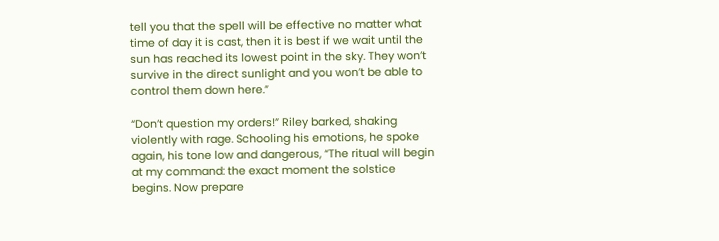tell you that the spell will be effective no matter what time of day it is cast, then it is best if we wait until the sun has reached its lowest point in the sky. They won’t survive in the direct sunlight and you won’t be able to control them down here.”

“Don’t question my orders!” Riley barked, shaking violently with rage. Schooling his emotions, he spoke again, his tone low and dangerous, “The ritual will begin at my command: the exact moment the solstice begins. Now prepare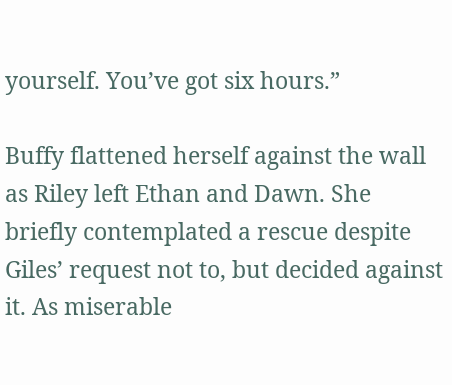yourself. You’ve got six hours.”

Buffy flattened herself against the wall as Riley left Ethan and Dawn. She briefly contemplated a rescue despite Giles’ request not to, but decided against it. As miserable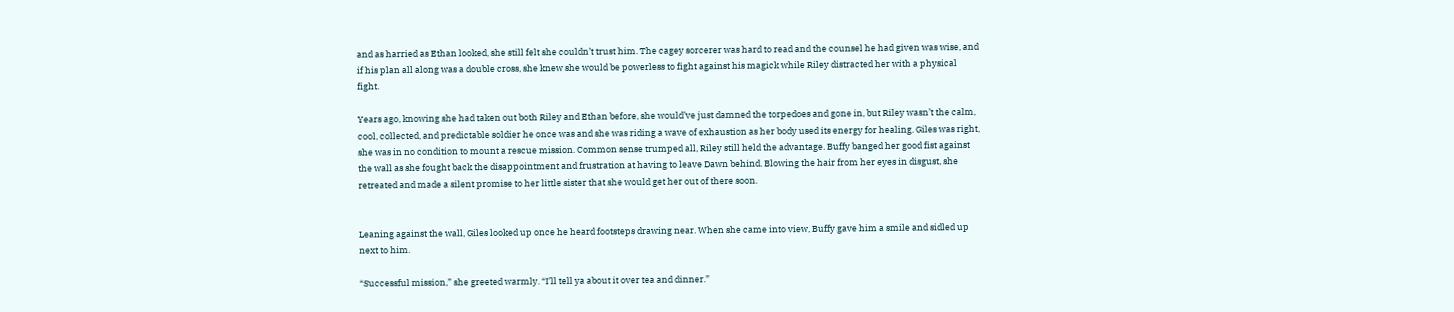and as harried as Ethan looked, she still felt she couldn’t trust him. The cagey sorcerer was hard to read and the counsel he had given was wise, and if his plan all along was a double cross, she knew she would be powerless to fight against his magick while Riley distracted her with a physical fight.

Years ago, knowing she had taken out both Riley and Ethan before, she would’ve just damned the torpedoes and gone in, but Riley wasn’t the calm, cool, collected, and predictable soldier he once was and she was riding a wave of exhaustion as her body used its energy for healing. Giles was right, she was in no condition to mount a rescue mission. Common sense trumped all, Riley still held the advantage. Buffy banged her good fist against the wall as she fought back the disappointment and frustration at having to leave Dawn behind. Blowing the hair from her eyes in disgust, she retreated and made a silent promise to her little sister that she would get her out of there soon.


Leaning against the wall, Giles looked up once he heard footsteps drawing near. When she came into view, Buffy gave him a smile and sidled up next to him.

“Successful mission,” she greeted warmly. “I’ll tell ya about it over tea and dinner.”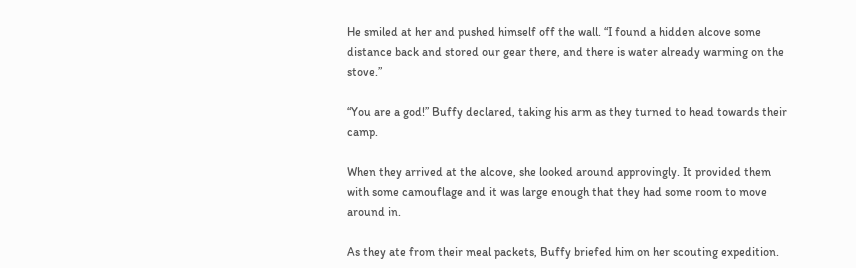He smiled at her and pushed himself off the wall. “I found a hidden alcove some distance back and stored our gear there, and there is water already warming on the stove.”

“You are a god!” Buffy declared, taking his arm as they turned to head towards their camp.

When they arrived at the alcove, she looked around approvingly. It provided them with some camouflage and it was large enough that they had some room to move around in.

As they ate from their meal packets, Buffy briefed him on her scouting expedition.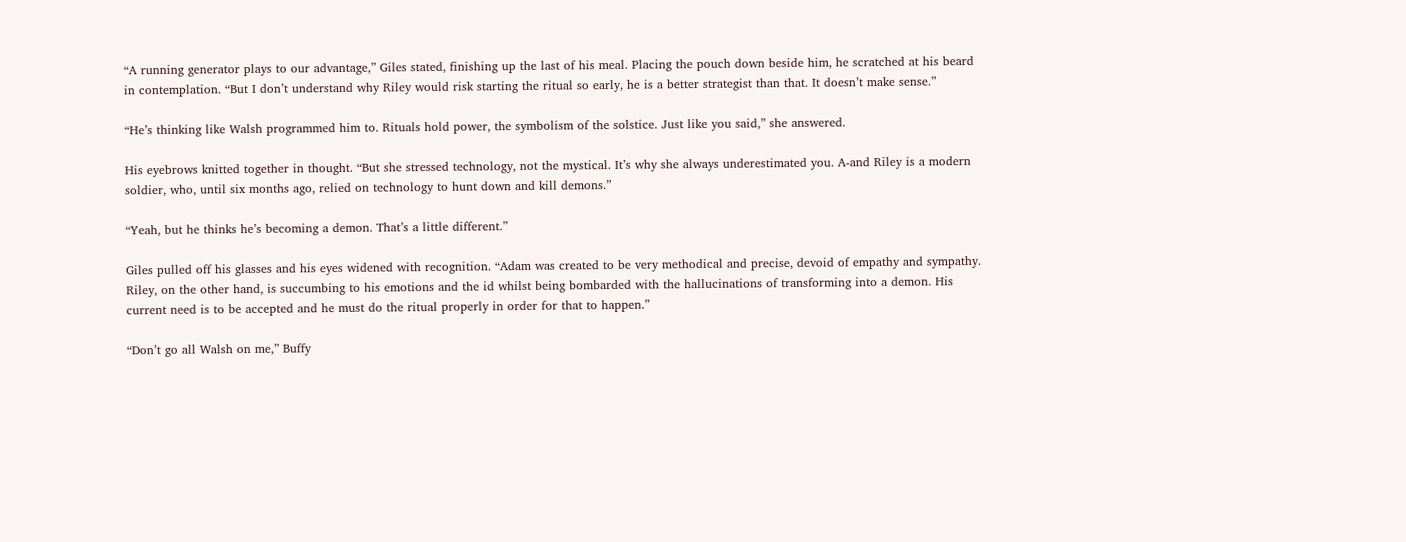“A running generator plays to our advantage,” Giles stated, finishing up the last of his meal. Placing the pouch down beside him, he scratched at his beard in contemplation. “But I don’t understand why Riley would risk starting the ritual so early, he is a better strategist than that. It doesn’t make sense.”

“He’s thinking like Walsh programmed him to. Rituals hold power, the symbolism of the solstice. Just like you said,” she answered.

His eyebrows knitted together in thought. “But she stressed technology, not the mystical. It’s why she always underestimated you. A-and Riley is a modern soldier, who, until six months ago, relied on technology to hunt down and kill demons.”

“Yeah, but he thinks he’s becoming a demon. That’s a little different.”

Giles pulled off his glasses and his eyes widened with recognition. “Adam was created to be very methodical and precise, devoid of empathy and sympathy. Riley, on the other hand, is succumbing to his emotions and the id whilst being bombarded with the hallucinations of transforming into a demon. His current need is to be accepted and he must do the ritual properly in order for that to happen.”

“Don’t go all Walsh on me,” Buffy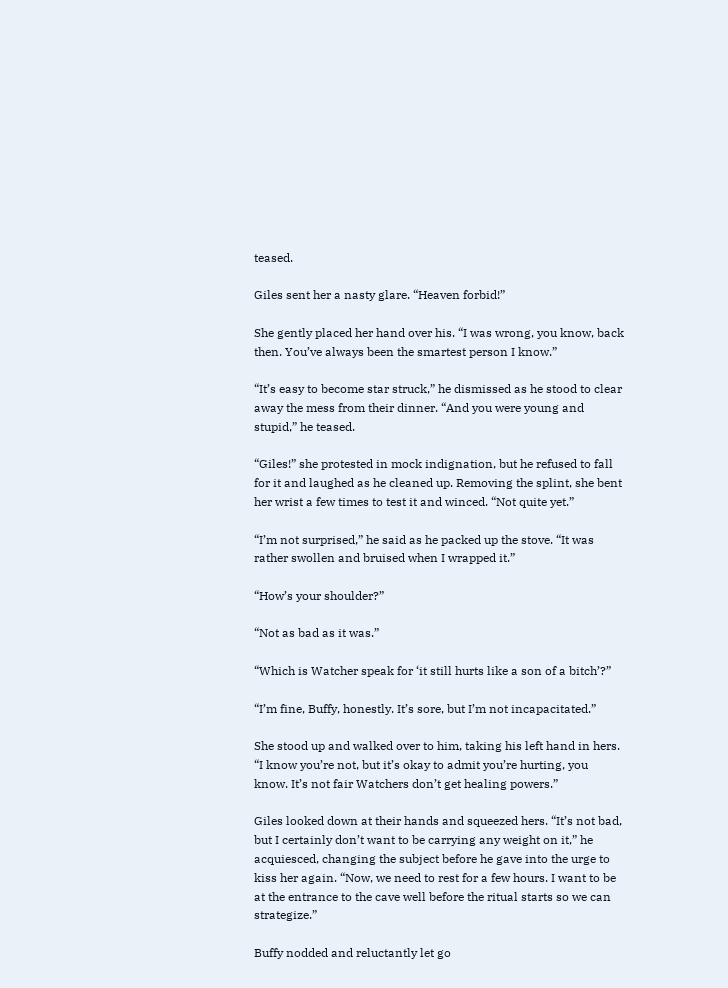teased.

Giles sent her a nasty glare. “Heaven forbid!”

She gently placed her hand over his. “I was wrong, you know, back then. You’ve always been the smartest person I know.”

“It’s easy to become star struck,” he dismissed as he stood to clear away the mess from their dinner. “And you were young and stupid,” he teased.

“Giles!” she protested in mock indignation, but he refused to fall for it and laughed as he cleaned up. Removing the splint, she bent her wrist a few times to test it and winced. “Not quite yet.”

“I’m not surprised,” he said as he packed up the stove. “It was rather swollen and bruised when I wrapped it.”

“How’s your shoulder?”

“Not as bad as it was.”

“Which is Watcher speak for ‘it still hurts like a son of a bitch’?”

“I’m fine, Buffy, honestly. It’s sore, but I’m not incapacitated.”

She stood up and walked over to him, taking his left hand in hers. “I know you’re not, but it’s okay to admit you’re hurting, you know. It’s not fair Watchers don’t get healing powers.”

Giles looked down at their hands and squeezed hers. “It’s not bad, but I certainly don’t want to be carrying any weight on it,” he acquiesced, changing the subject before he gave into the urge to kiss her again. “Now, we need to rest for a few hours. I want to be at the entrance to the cave well before the ritual starts so we can strategize.”

Buffy nodded and reluctantly let go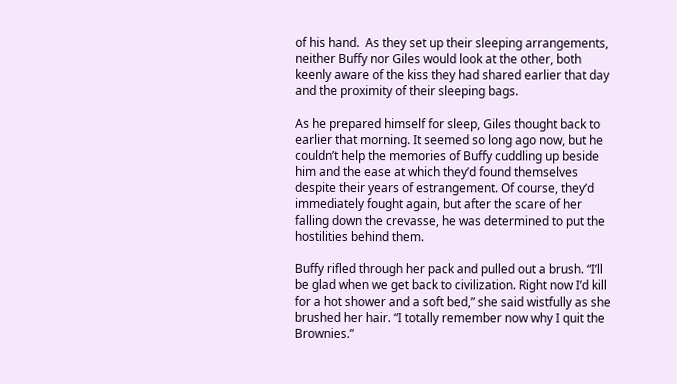of his hand.  As they set up their sleeping arrangements, neither Buffy nor Giles would look at the other, both keenly aware of the kiss they had shared earlier that day and the proximity of their sleeping bags.

As he prepared himself for sleep, Giles thought back to earlier that morning. It seemed so long ago now, but he couldn’t help the memories of Buffy cuddling up beside him and the ease at which they’d found themselves despite their years of estrangement. Of course, they’d immediately fought again, but after the scare of her falling down the crevasse, he was determined to put the hostilities behind them.

Buffy rifled through her pack and pulled out a brush. “I’ll be glad when we get back to civilization. Right now I’d kill for a hot shower and a soft bed,” she said wistfully as she brushed her hair. “I totally remember now why I quit the Brownies.”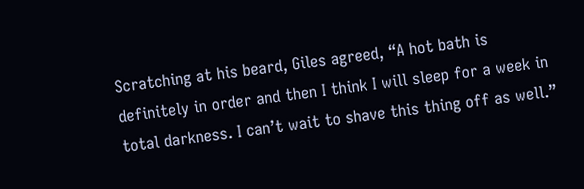Scratching at his beard, Giles agreed, “A hot bath is definitely in order and then I think I will sleep for a week in total darkness. I can’t wait to shave this thing off as well.”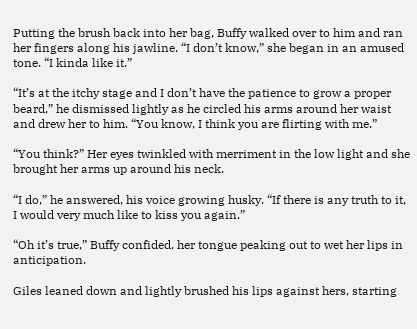Putting the brush back into her bag, Buffy walked over to him and ran her fingers along his jawline. “I don’t know,” she began in an amused tone. “I kinda like it.”

“It’s at the itchy stage and I don’t have the patience to grow a proper beard,” he dismissed lightly as he circled his arms around her waist and drew her to him. “You know, I think you are flirting with me.”

“You think?” Her eyes twinkled with merriment in the low light and she brought her arms up around his neck.

“I do,” he answered, his voice growing husky. “If there is any truth to it, I would very much like to kiss you again.”

“Oh it’s true,” Buffy confided, her tongue peaking out to wet her lips in anticipation.

Giles leaned down and lightly brushed his lips against hers, starting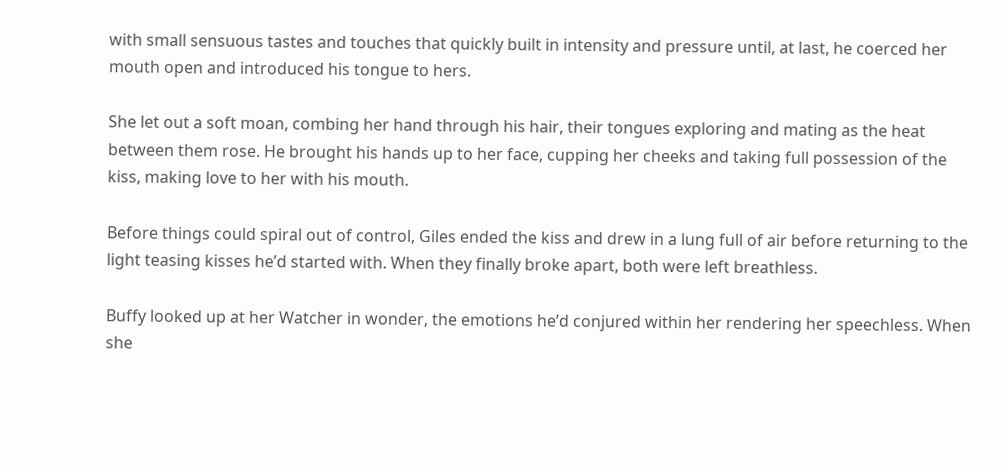with small sensuous tastes and touches that quickly built in intensity and pressure until, at last, he coerced her mouth open and introduced his tongue to hers.

She let out a soft moan, combing her hand through his hair, their tongues exploring and mating as the heat between them rose. He brought his hands up to her face, cupping her cheeks and taking full possession of the kiss, making love to her with his mouth.

Before things could spiral out of control, Giles ended the kiss and drew in a lung full of air before returning to the light teasing kisses he’d started with. When they finally broke apart, both were left breathless.

Buffy looked up at her Watcher in wonder, the emotions he’d conjured within her rendering her speechless. When she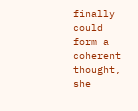finally could form a coherent thought, she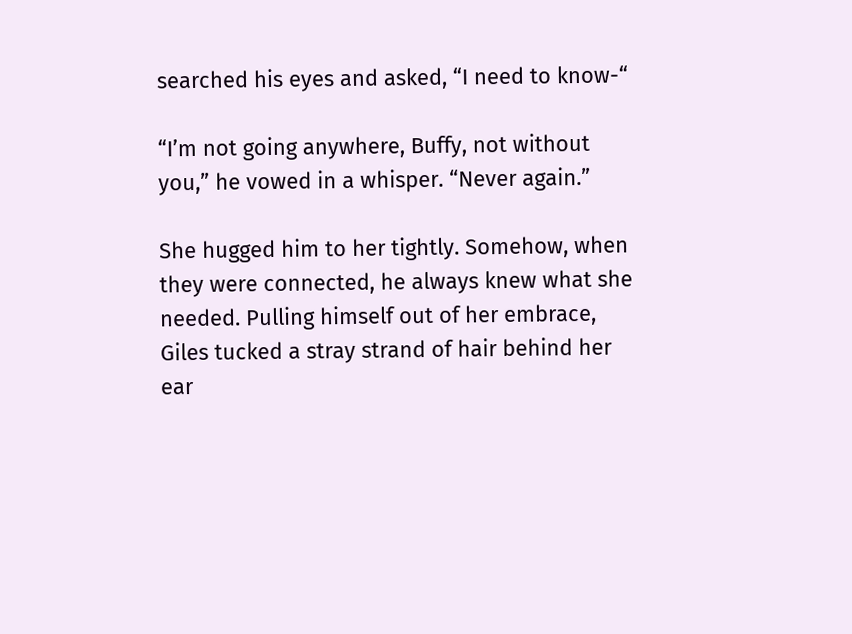searched his eyes and asked, “I need to know-“

“I’m not going anywhere, Buffy, not without you,” he vowed in a whisper. “Never again.”

She hugged him to her tightly. Somehow, when they were connected, he always knew what she needed. Pulling himself out of her embrace, Giles tucked a stray strand of hair behind her ear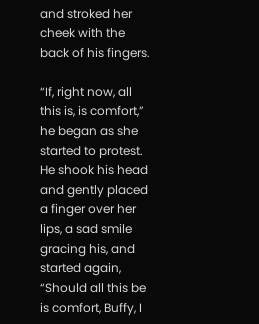and stroked her cheek with the back of his fingers.

“If, right now, all this is, is comfort,” he began as she started to protest. He shook his head and gently placed a finger over her lips, a sad smile gracing his, and started again, “Should all this be is comfort, Buffy, I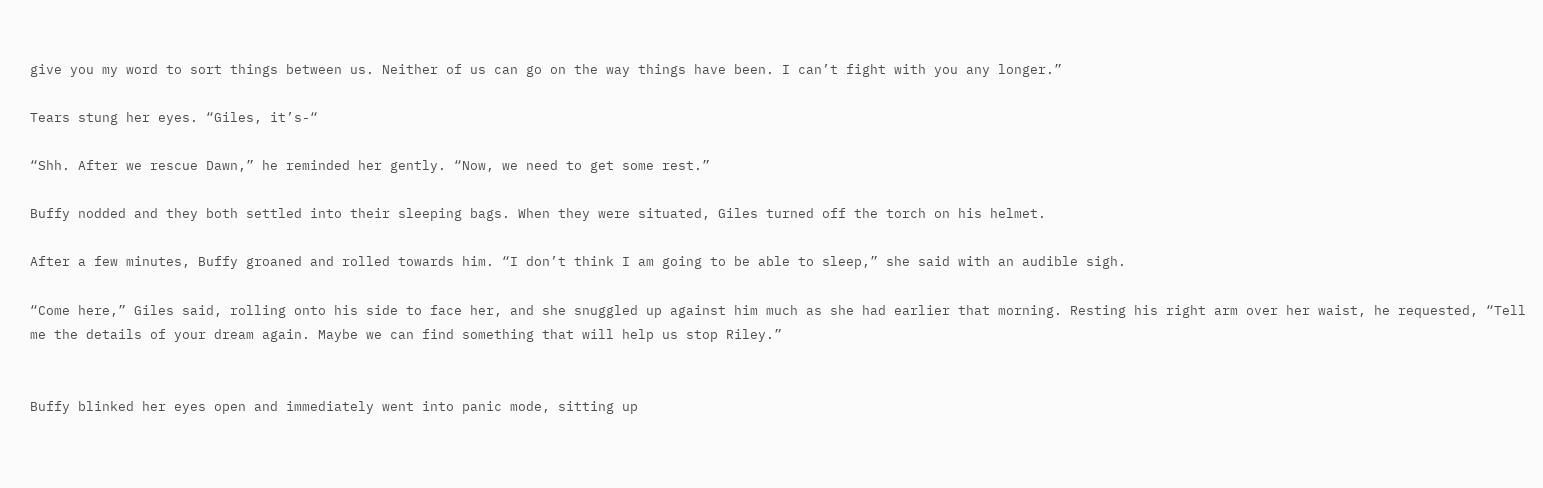give you my word to sort things between us. Neither of us can go on the way things have been. I can’t fight with you any longer.”

Tears stung her eyes. “Giles, it’s-“

“Shh. After we rescue Dawn,” he reminded her gently. “Now, we need to get some rest.”

Buffy nodded and they both settled into their sleeping bags. When they were situated, Giles turned off the torch on his helmet.

After a few minutes, Buffy groaned and rolled towards him. “I don’t think I am going to be able to sleep,” she said with an audible sigh.

“Come here,” Giles said, rolling onto his side to face her, and she snuggled up against him much as she had earlier that morning. Resting his right arm over her waist, he requested, “Tell me the details of your dream again. Maybe we can find something that will help us stop Riley.”


Buffy blinked her eyes open and immediately went into panic mode, sitting up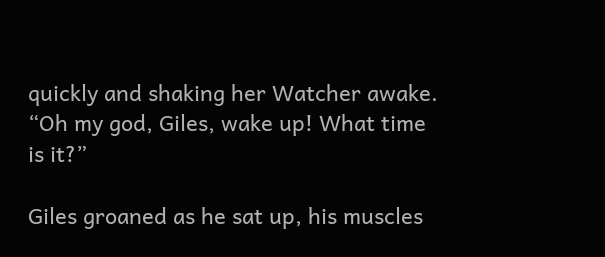quickly and shaking her Watcher awake. “Oh my god, Giles, wake up! What time is it?”

Giles groaned as he sat up, his muscles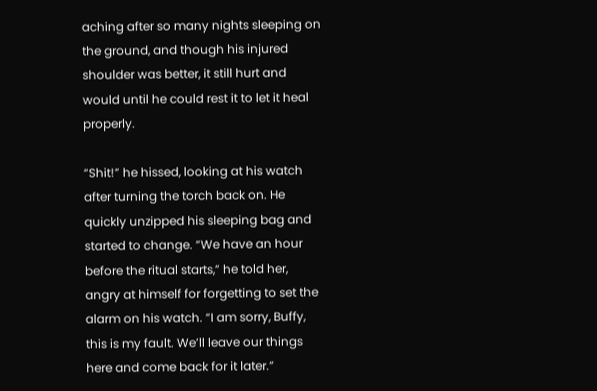aching after so many nights sleeping on the ground, and though his injured shoulder was better, it still hurt and would until he could rest it to let it heal properly.

“Shit!” he hissed, looking at his watch after turning the torch back on. He quickly unzipped his sleeping bag and started to change. “We have an hour before the ritual starts,” he told her, angry at himself for forgetting to set the alarm on his watch. “I am sorry, Buffy, this is my fault. We’ll leave our things here and come back for it later.”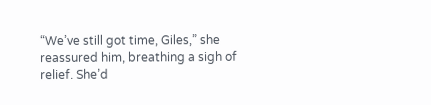“We’ve still got time, Giles,” she reassured him, breathing a sigh of relief. She’d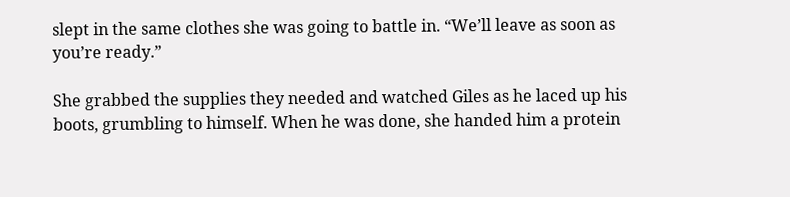slept in the same clothes she was going to battle in. “We’ll leave as soon as you’re ready.”

She grabbed the supplies they needed and watched Giles as he laced up his boots, grumbling to himself. When he was done, she handed him a protein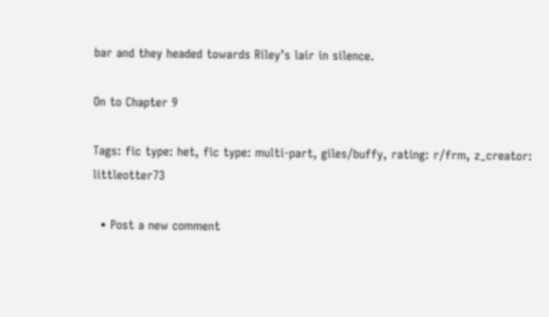bar and they headed towards Riley’s lair in silence.

On to Chapter 9

Tags: fic type: het, fic type: multi-part, giles/buffy, rating: r/frm, z_creator: littleotter73

  • Post a new comment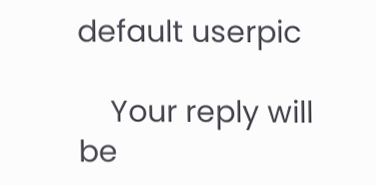default userpic

    Your reply will be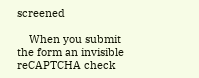screened

    When you submit the form an invisible reCAPTCHA check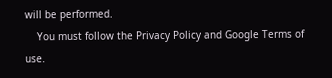will be performed.
    You must follow the Privacy Policy and Google Terms of use.